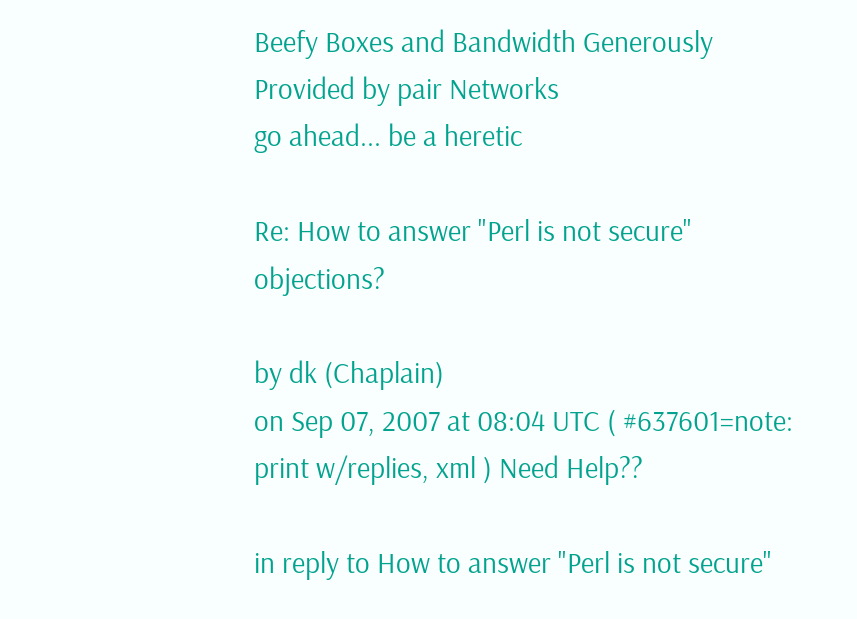Beefy Boxes and Bandwidth Generously Provided by pair Networks
go ahead... be a heretic

Re: How to answer "Perl is not secure" objections?

by dk (Chaplain)
on Sep 07, 2007 at 08:04 UTC ( #637601=note: print w/replies, xml ) Need Help??

in reply to How to answer "Perl is not secure"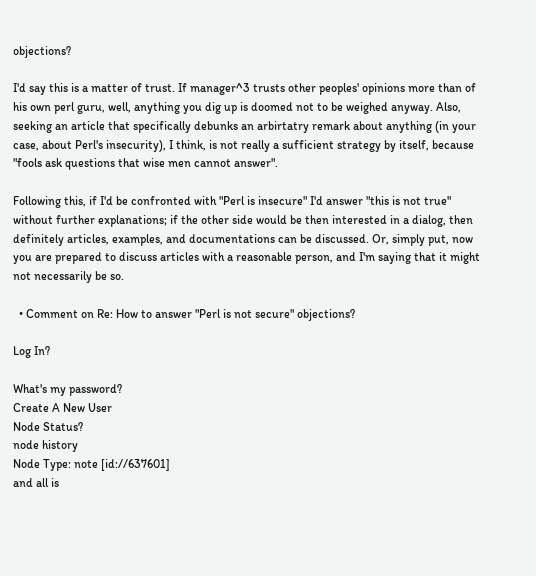objections?

I'd say this is a matter of trust. If manager^3 trusts other peoples' opinions more than of his own perl guru, well, anything you dig up is doomed not to be weighed anyway. Also, seeking an article that specifically debunks an arbirtatry remark about anything (in your case, about Perl's insecurity), I think, is not really a sufficient strategy by itself, because "fools ask questions that wise men cannot answer".

Following this, if I'd be confronted with "Perl is insecure" I'd answer "this is not true" without further explanations; if the other side would be then interested in a dialog, then definitely articles, examples, and documentations can be discussed. Or, simply put, now you are prepared to discuss articles with a reasonable person, and I'm saying that it might not necessarily be so.

  • Comment on Re: How to answer "Perl is not secure" objections?

Log In?

What's my password?
Create A New User
Node Status?
node history
Node Type: note [id://637601]
and all is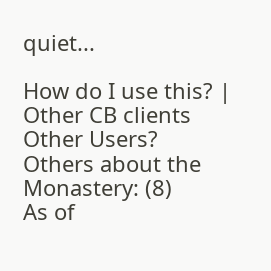quiet...

How do I use this? | Other CB clients
Other Users?
Others about the Monastery: (8)
As of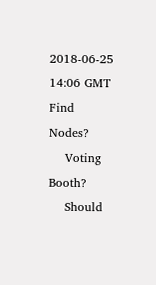2018-06-25 14:06 GMT
Find Nodes?
    Voting Booth?
    Should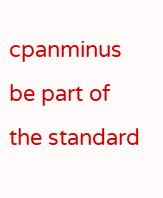cpanminus be part of the standard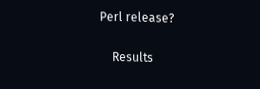Perl release?

    Results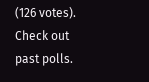(126 votes). Check out past polls.